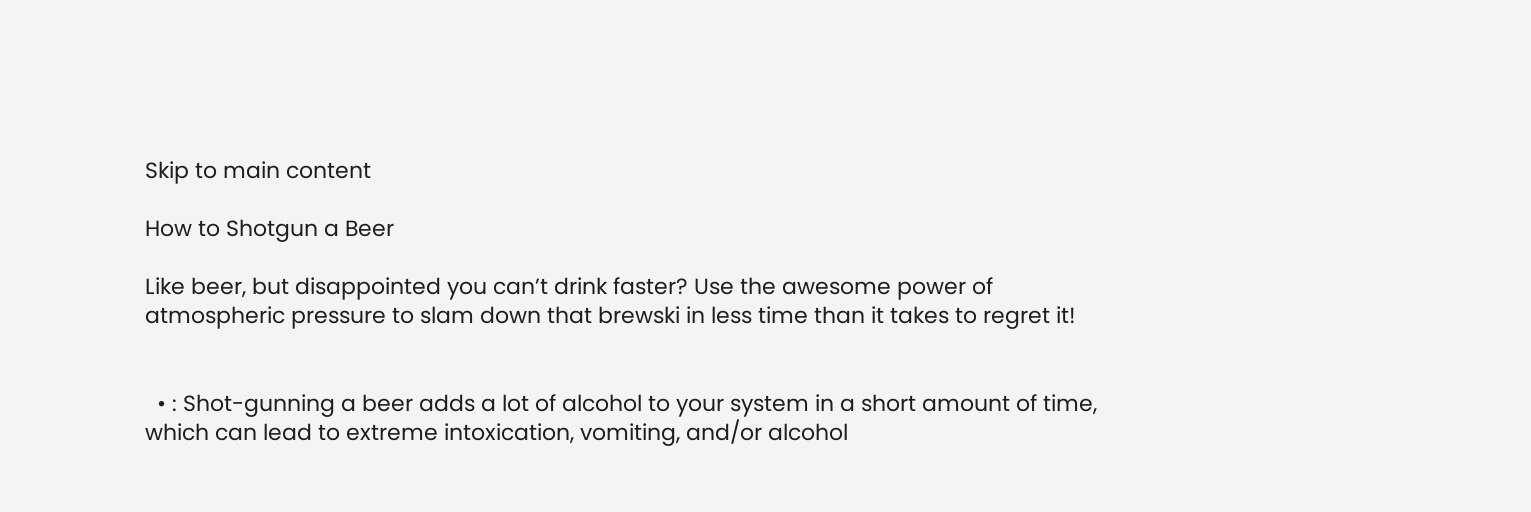Skip to main content

How to Shotgun a Beer

Like beer, but disappointed you can’t drink faster? Use the awesome power of atmospheric pressure to slam down that brewski in less time than it takes to regret it!


  • : Shot-gunning a beer adds a lot of alcohol to your system in a short amount of time, which can lead to extreme intoxication, vomiting, and/or alcohol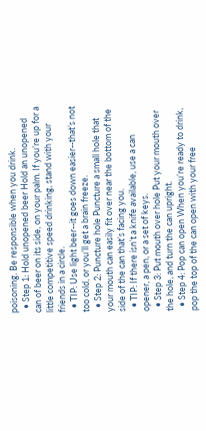poisoning. Be responsible when you drink.
  • Step 1: Hold unopened beer Hold an unopened can of beer on its side, on your palm. If you’re up for a little competitive speed drinking, stand with your friends in a circle.
  • TIP: Use light beer--it goes down easier--that’s not too cold, or you’ll get a brain freeze.
  • Step 2: Puncture hole Puncture a small hole that your mouth can easily fit over near the bottom of the side of the can that’s facing you.
  • TIP: If there isn’t a knife available, use a can opener, a pen, or a set of keys.
  • Step 3: Put mouth over hole Put your mouth over the hole, and turn the can upright.
  • Step 4: Pop can open When you’re ready to drink, pop the top of the can open with your free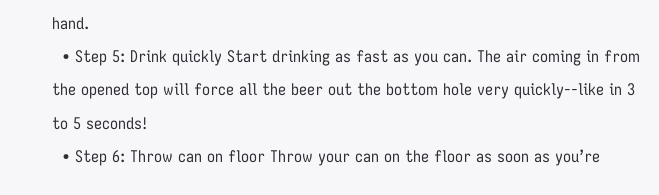hand.
  • Step 5: Drink quickly Start drinking as fast as you can. The air coming in from the opened top will force all the beer out the bottom hole very quickly--like in 3 to 5 seconds!
  • Step 6: Throw can on floor Throw your can on the floor as soon as you’re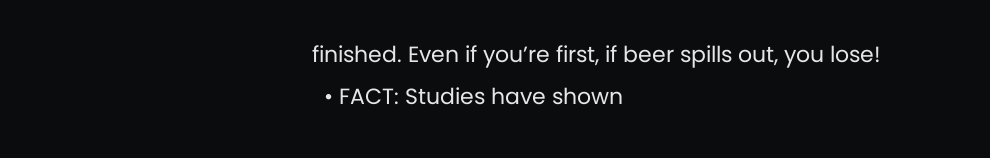finished. Even if you’re first, if beer spills out, you lose!
  • FACT: Studies have shown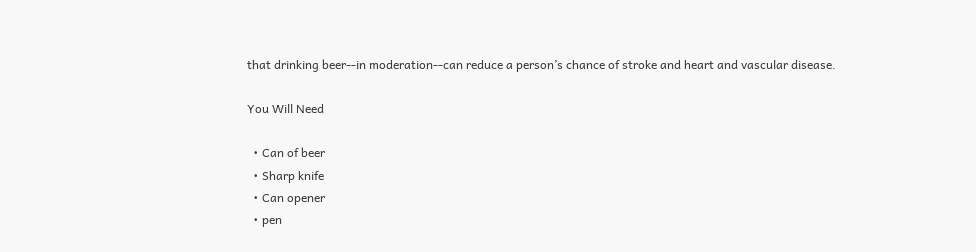that drinking beer--in moderation--can reduce a person’s chance of stroke and heart and vascular disease.

You Will Need

  • Can of beer
  • Sharp knife
  • Can opener
  • pen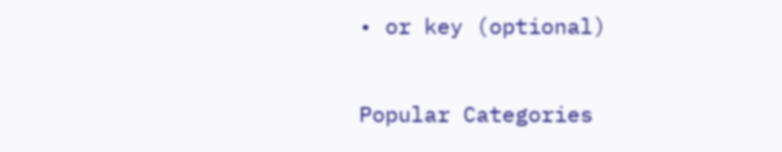• or key (optional)

Popular Categories